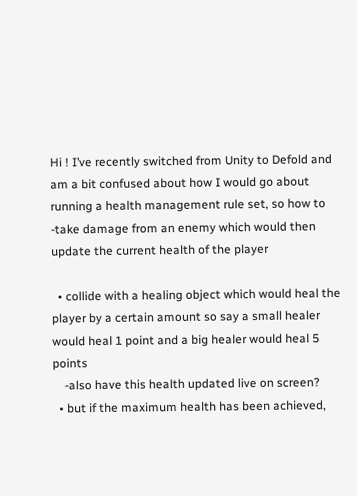Hi ! I’ve recently switched from Unity to Defold and am a bit confused about how I would go about running a health management rule set, so how to
-take damage from an enemy which would then update the current health of the player

  • collide with a healing object which would heal the player by a certain amount so say a small healer would heal 1 point and a big healer would heal 5 points
    -also have this health updated live on screen?
  • but if the maximum health has been achieved,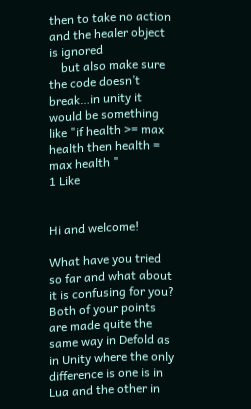then to take no action and the healer object is ignored
    but also make sure the code doesn’t break…in unity it would be something like "if health >= max health then health = max health "
1 Like


Hi and welcome!

What have you tried so far and what about it is confusing for you? Both of your points are made quite the same way in Defold as in Unity where the only difference is one is in Lua and the other in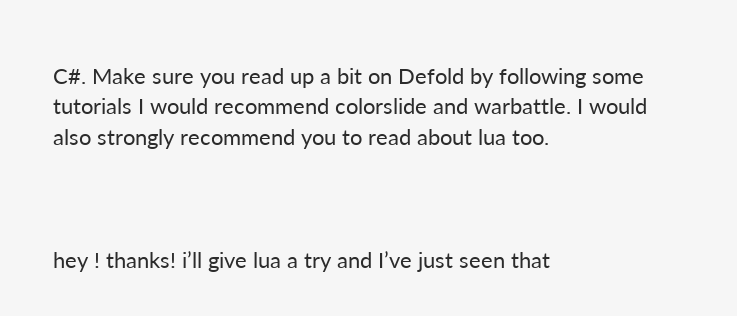C#. Make sure you read up a bit on Defold by following some tutorials I would recommend colorslide and warbattle. I would also strongly recommend you to read about lua too.



hey ! thanks! i’ll give lua a try and I’ve just seen that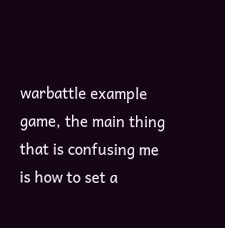warbattle example game, the main thing that is confusing me is how to set a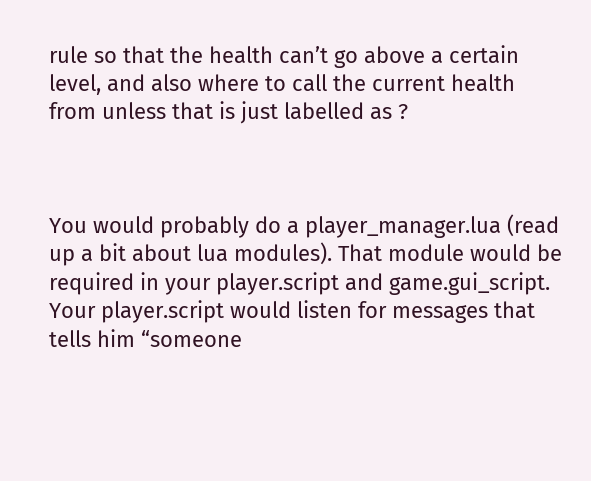rule so that the health can’t go above a certain level, and also where to call the current health from unless that is just labelled as ?



You would probably do a player_manager.lua (read up a bit about lua modules). That module would be required in your player.script and game.gui_script. Your player.script would listen for messages that tells him “someone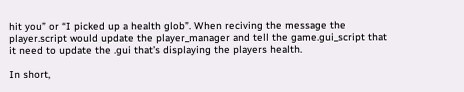hit you” or “I picked up a health glob”. When reciving the message the player.script would update the player_manager and tell the game.gui_script that it need to update the .gui that’s displaying the players health.

In short,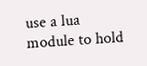use a lua module to hold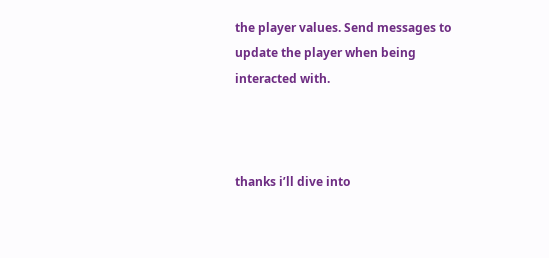the player values. Send messages to update the player when being interacted with.



thanks i’ll dive into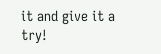it and give it a try!